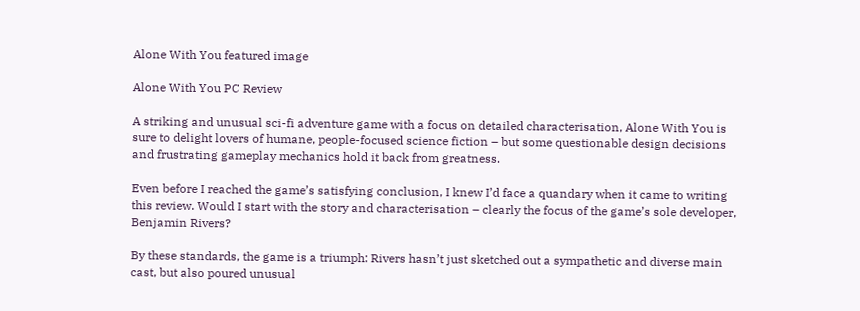Alone With You featured image

Alone With You PC Review

A striking and unusual sci-fi adventure game with a focus on detailed characterisation, Alone With You is sure to delight lovers of humane, people-focused science fiction – but some questionable design decisions and frustrating gameplay mechanics hold it back from greatness.

Even before I reached the game’s satisfying conclusion, I knew I’d face a quandary when it came to writing this review. Would I start with the story and characterisation – clearly the focus of the game’s sole developer, Benjamin Rivers?

By these standards, the game is a triumph: Rivers hasn’t just sketched out a sympathetic and diverse main cast, but also poured unusual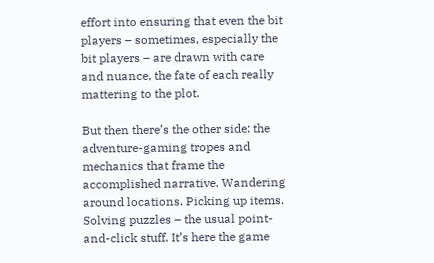effort into ensuring that even the bit players – sometimes, especially the bit players – are drawn with care and nuance, the fate of each really mattering to the plot.

But then there’s the other side: the adventure-gaming tropes and mechanics that frame the accomplished narrative. Wandering around locations. Picking up items. Solving puzzles – the usual point-and-click stuff. It’s here the game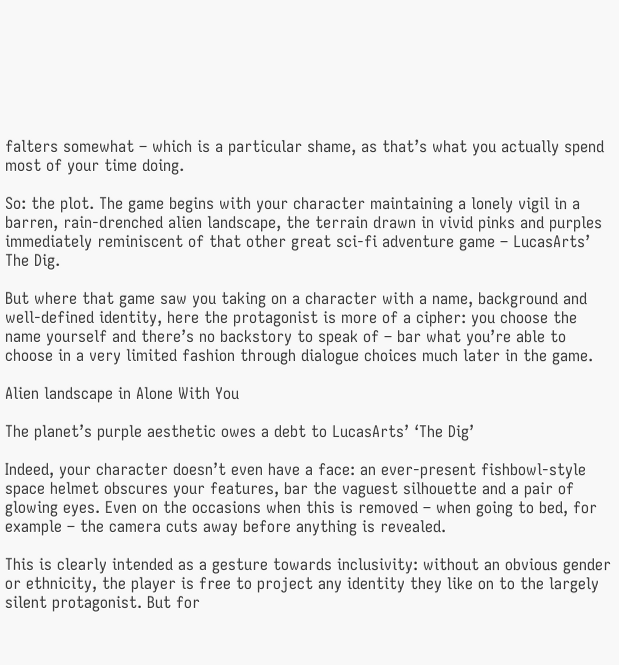falters somewhat – which is a particular shame, as that’s what you actually spend most of your time doing.

So: the plot. The game begins with your character maintaining a lonely vigil in a barren, rain-drenched alien landscape, the terrain drawn in vivid pinks and purples immediately reminiscent of that other great sci-fi adventure game – LucasArts’ The Dig.

But where that game saw you taking on a character with a name, background and well-defined identity, here the protagonist is more of a cipher: you choose the name yourself and there’s no backstory to speak of – bar what you’re able to choose in a very limited fashion through dialogue choices much later in the game.

Alien landscape in Alone With You

The planet’s purple aesthetic owes a debt to LucasArts’ ‘The Dig’

Indeed, your character doesn’t even have a face: an ever-present fishbowl-style space helmet obscures your features, bar the vaguest silhouette and a pair of glowing eyes. Even on the occasions when this is removed – when going to bed, for example – the camera cuts away before anything is revealed.

This is clearly intended as a gesture towards inclusivity: without an obvious gender or ethnicity, the player is free to project any identity they like on to the largely silent protagonist. But for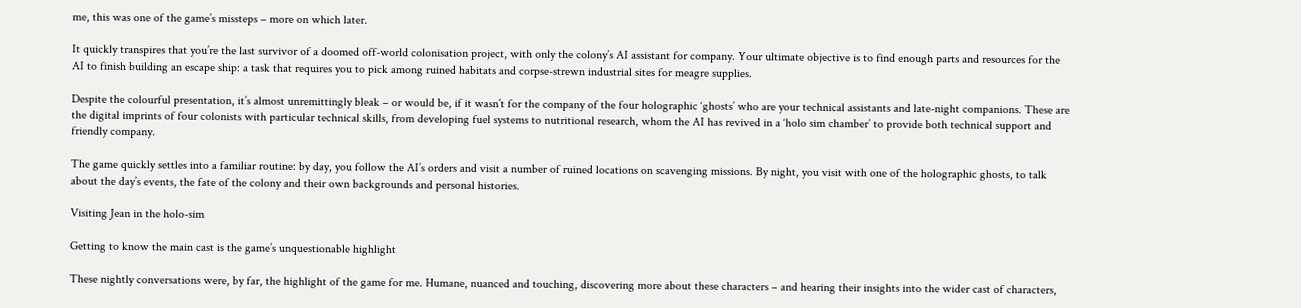me, this was one of the game’s missteps – more on which later.

It quickly transpires that you’re the last survivor of a doomed off-world colonisation project, with only the colony’s AI assistant for company. Your ultimate objective is to find enough parts and resources for the AI to finish building an escape ship: a task that requires you to pick among ruined habitats and corpse-strewn industrial sites for meagre supplies.

Despite the colourful presentation, it’s almost unremittingly bleak – or would be, if it wasn’t for the company of the four holographic ‘ghosts’ who are your technical assistants and late-night companions. These are the digital imprints of four colonists with particular technical skills, from developing fuel systems to nutritional research, whom the AI has revived in a ‘holo sim chamber’ to provide both technical support and friendly company.

The game quickly settles into a familiar routine: by day, you follow the AI’s orders and visit a number of ruined locations on scavenging missions. By night, you visit with one of the holographic ghosts, to talk about the day’s events, the fate of the colony and their own backgrounds and personal histories.

Visiting Jean in the holo-sim

Getting to know the main cast is the game’s unquestionable highlight

These nightly conversations were, by far, the highlight of the game for me. Humane, nuanced and touching, discovering more about these characters – and hearing their insights into the wider cast of characters,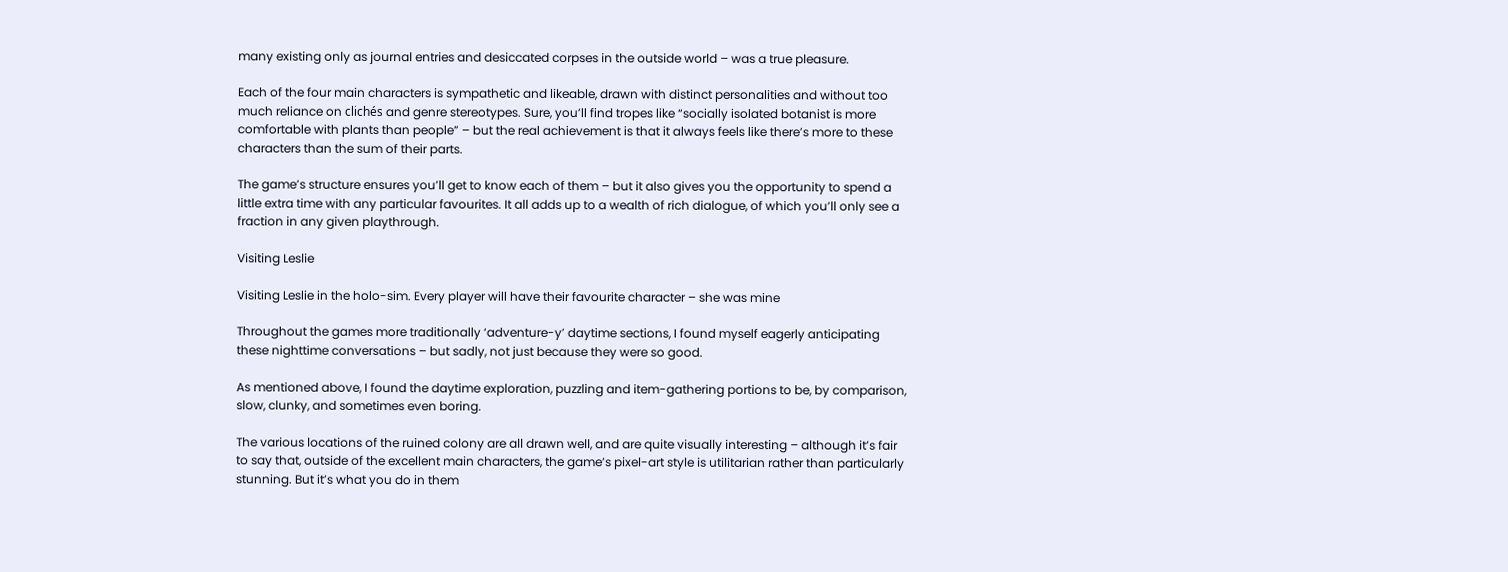many existing only as journal entries and desiccated corpses in the outside world – was a true pleasure.

Each of the four main characters is sympathetic and likeable, drawn with distinct personalities and without too much reliance on clichés and genre stereotypes. Sure, you’ll find tropes like “socially isolated botanist is more comfortable with plants than people” – but the real achievement is that it always feels like there’s more to these characters than the sum of their parts.

The game’s structure ensures you’ll get to know each of them – but it also gives you the opportunity to spend a little extra time with any particular favourites. It all adds up to a wealth of rich dialogue, of which you’ll only see a fraction in any given playthrough.

Visiting Leslie

Visiting Leslie in the holo-sim. Every player will have their favourite character – she was mine

Throughout the games more traditionally ‘adventure-y’ daytime sections, I found myself eagerly anticipating these nighttime conversations – but sadly, not just because they were so good.

As mentioned above, I found the daytime exploration, puzzling and item-gathering portions to be, by comparison, slow, clunky, and sometimes even boring.

The various locations of the ruined colony are all drawn well, and are quite visually interesting – although it’s fair to say that, outside of the excellent main characters, the game’s pixel-art style is utilitarian rather than particularly stunning. But it’s what you do in them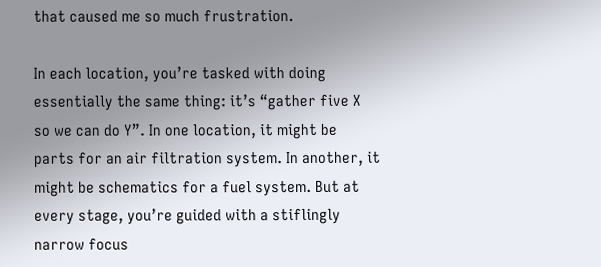that caused me so much frustration.

In each location, you’re tasked with doing essentially the same thing: it’s “gather five X so we can do Y”. In one location, it might be parts for an air filtration system. In another, it might be schematics for a fuel system. But at every stage, you’re guided with a stiflingly narrow focus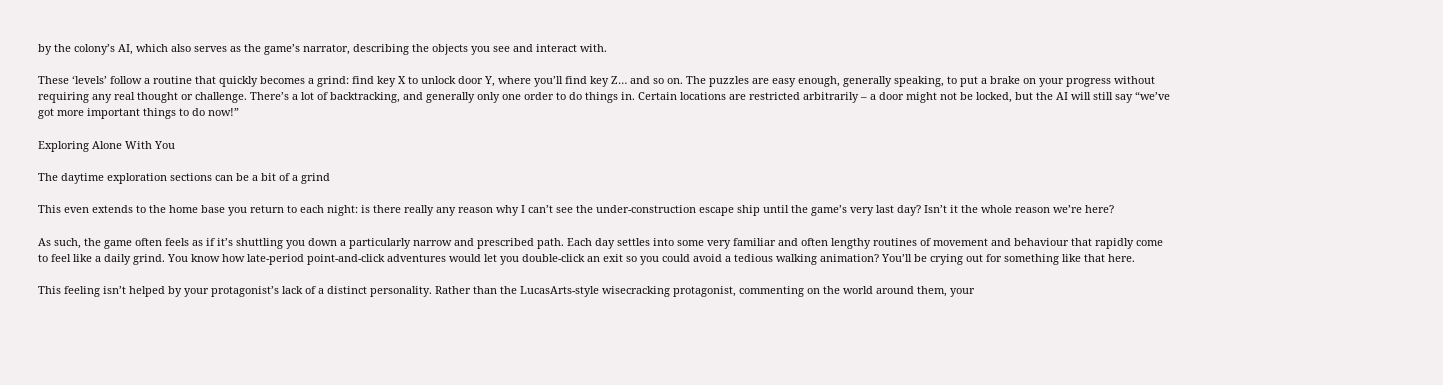by the colony’s AI, which also serves as the game’s narrator, describing the objects you see and interact with.

These ‘levels’ follow a routine that quickly becomes a grind: find key X to unlock door Y, where you’ll find key Z… and so on. The puzzles are easy enough, generally speaking, to put a brake on your progress without requiring any real thought or challenge. There’s a lot of backtracking, and generally only one order to do things in. Certain locations are restricted arbitrarily – a door might not be locked, but the AI will still say “we’ve got more important things to do now!”

Exploring Alone With You

The daytime exploration sections can be a bit of a grind

This even extends to the home base you return to each night: is there really any reason why I can’t see the under-construction escape ship until the game’s very last day? Isn’t it the whole reason we’re here?

As such, the game often feels as if it’s shuttling you down a particularly narrow and prescribed path. Each day settles into some very familiar and often lengthy routines of movement and behaviour that rapidly come to feel like a daily grind. You know how late-period point-and-click adventures would let you double-click an exit so you could avoid a tedious walking animation? You’ll be crying out for something like that here.

This feeling isn’t helped by your protagonist’s lack of a distinct personality. Rather than the LucasArts-style wisecracking protagonist, commenting on the world around them, your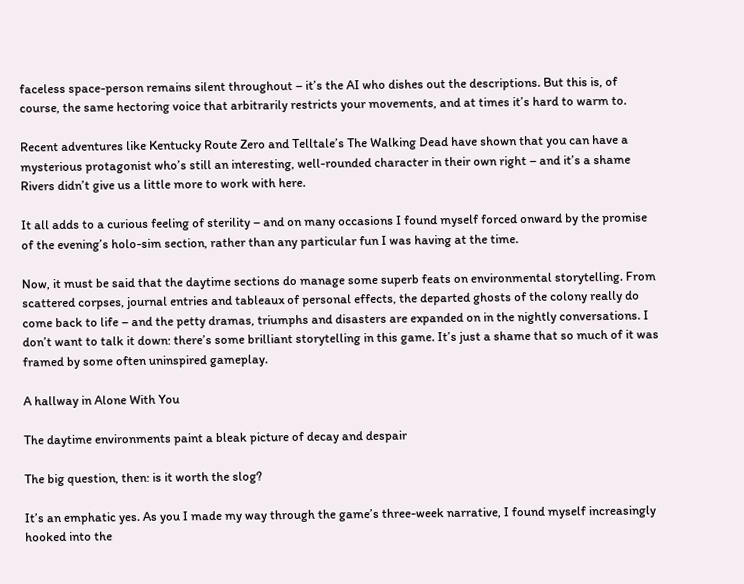faceless space-person remains silent throughout – it’s the AI who dishes out the descriptions. But this is, of course, the same hectoring voice that arbitrarily restricts your movements, and at times it’s hard to warm to.

Recent adventures like Kentucky Route Zero and Telltale’s The Walking Dead have shown that you can have a mysterious protagonist who’s still an interesting, well-rounded character in their own right – and it’s a shame Rivers didn’t give us a little more to work with here.

It all adds to a curious feeling of sterility – and on many occasions I found myself forced onward by the promise of the evening’s holo-sim section, rather than any particular fun I was having at the time.

Now, it must be said that the daytime sections do manage some superb feats on environmental storytelling. From scattered corpses, journal entries and tableaux of personal effects, the departed ghosts of the colony really do come back to life – and the petty dramas, triumphs and disasters are expanded on in the nightly conversations. I don’t want to talk it down: there’s some brilliant storytelling in this game. It’s just a shame that so much of it was framed by some often uninspired gameplay.

A hallway in Alone With You

The daytime environments paint a bleak picture of decay and despair

The big question, then: is it worth the slog?

It’s an emphatic yes. As you I made my way through the game’s three-week narrative, I found myself increasingly hooked into the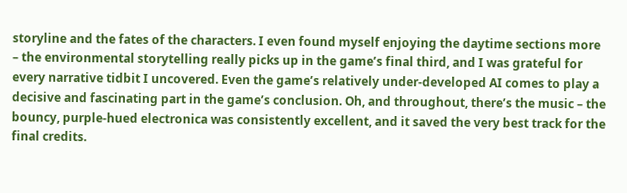storyline and the fates of the characters. I even found myself enjoying the daytime sections more – the environmental storytelling really picks up in the game’s final third, and I was grateful for every narrative tidbit I uncovered. Even the game’s relatively under-developed AI comes to play a decisive and fascinating part in the game’s conclusion. Oh, and throughout, there’s the music – the bouncy, purple-hued electronica was consistently excellent, and it saved the very best track for the final credits.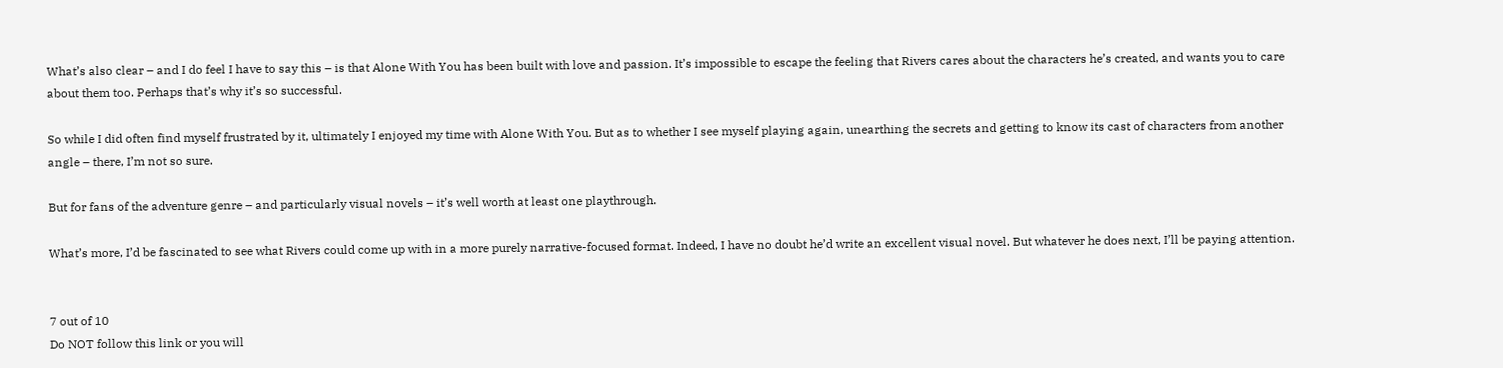What’s also clear – and I do feel I have to say this – is that Alone With You has been built with love and passion. It’s impossible to escape the feeling that Rivers cares about the characters he’s created, and wants you to care about them too. Perhaps that’s why it’s so successful.

So while I did often find myself frustrated by it, ultimately I enjoyed my time with Alone With You. But as to whether I see myself playing again, unearthing the secrets and getting to know its cast of characters from another angle – there, I’m not so sure.

But for fans of the adventure genre – and particularly visual novels – it’s well worth at least one playthrough.

What’s more, I’d be fascinated to see what Rivers could come up with in a more purely narrative-focused format. Indeed, I have no doubt he’d write an excellent visual novel. But whatever he does next, I’ll be paying attention.


7 out of 10
Do NOT follow this link or you will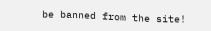be banned from the site!